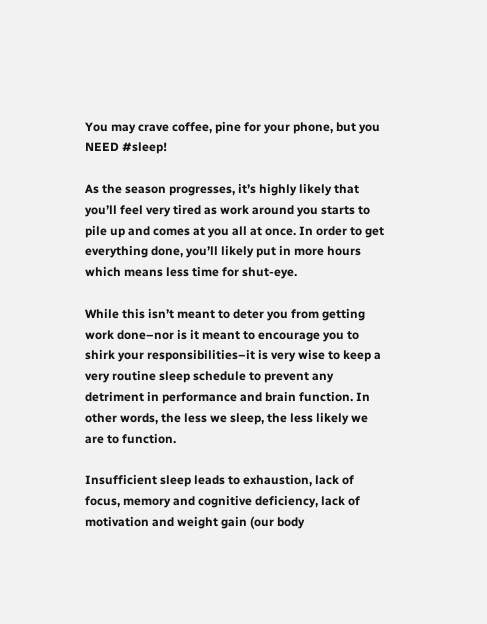You may crave coffee, pine for your phone, but you NEED #sleep!

As the season progresses, it’s highly likely that you’ll feel very tired as work around you starts to pile up and comes at you all at once. In order to get everything done, you’ll likely put in more hours which means less time for shut-eye.

While this isn’t meant to deter you from getting work done–nor is it meant to encourage you to shirk your responsibilities–it is very wise to keep a very routine sleep schedule to prevent any detriment in performance and brain function. In other words, the less we sleep, the less likely we are to function.

Insufficient sleep leads to exhaustion, lack of focus, memory and cognitive deficiency, lack of motivation and weight gain (our body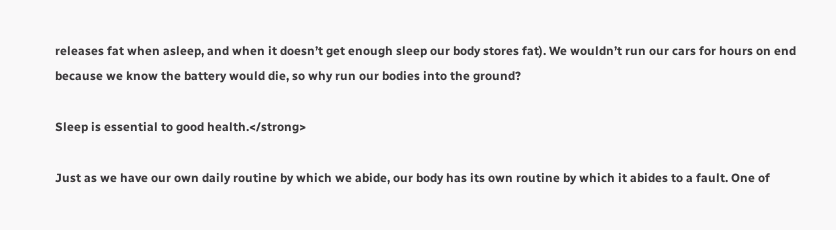releases fat when asleep, and when it doesn’t get enough sleep our body stores fat). We wouldn’t run our cars for hours on end because we know the battery would die, so why run our bodies into the ground?

Sleep is essential to good health.</strong>

Just as we have our own daily routine by which we abide, our body has its own routine by which it abides to a fault. One of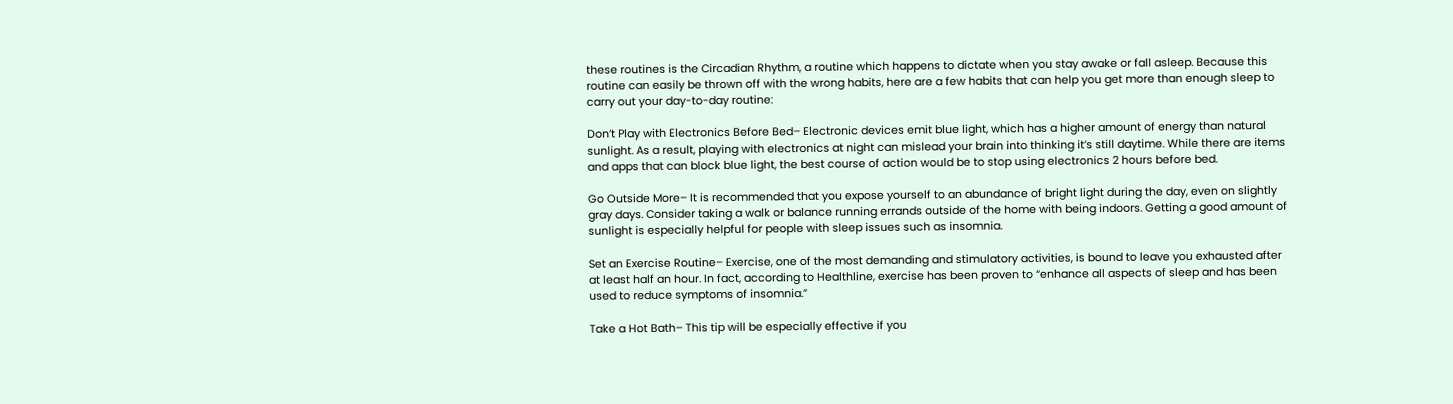these routines is the Circadian Rhythm, a routine which happens to dictate when you stay awake or fall asleep. Because this routine can easily be thrown off with the wrong habits, here are a few habits that can help you get more than enough sleep to carry out your day-to-day routine:

Don’t Play with Electronics Before Bed– Electronic devices emit blue light, which has a higher amount of energy than natural sunlight. As a result, playing with electronics at night can mislead your brain into thinking it’s still daytime. While there are items and apps that can block blue light, the best course of action would be to stop using electronics 2 hours before bed.

Go Outside More– It is recommended that you expose yourself to an abundance of bright light during the day, even on slightly gray days. Consider taking a walk or balance running errands outside of the home with being indoors. Getting a good amount of sunlight is especially helpful for people with sleep issues such as insomnia.

Set an Exercise Routine– Exercise, one of the most demanding and stimulatory activities, is bound to leave you exhausted after at least half an hour. In fact, according to Healthline, exercise has been proven to “enhance all aspects of sleep and has been used to reduce symptoms of insomnia.”

Take a Hot Bath– This tip will be especially effective if you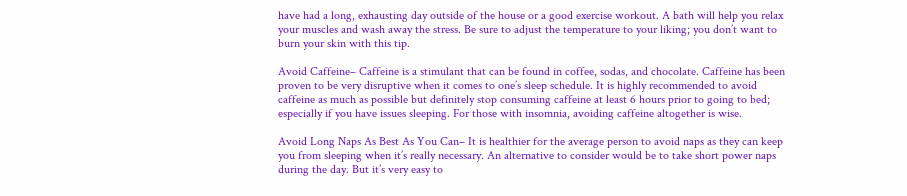have had a long, exhausting day outside of the house or a good exercise workout. A bath will help you relax your muscles and wash away the stress. Be sure to adjust the temperature to your liking; you don’t want to burn your skin with this tip.

Avoid Caffeine– Caffeine is a stimulant that can be found in coffee, sodas, and chocolate. Caffeine has been proven to be very disruptive when it comes to one’s sleep schedule. It is highly recommended to avoid caffeine as much as possible but definitely stop consuming caffeine at least 6 hours prior to going to bed; especially if you have issues sleeping. For those with insomnia, avoiding caffeine altogether is wise.

Avoid Long Naps As Best As You Can– It is healthier for the average person to avoid naps as they can keep you from sleeping when it’s really necessary. An alternative to consider would be to take short power naps during the day. But it’s very easy to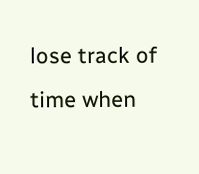lose track of time when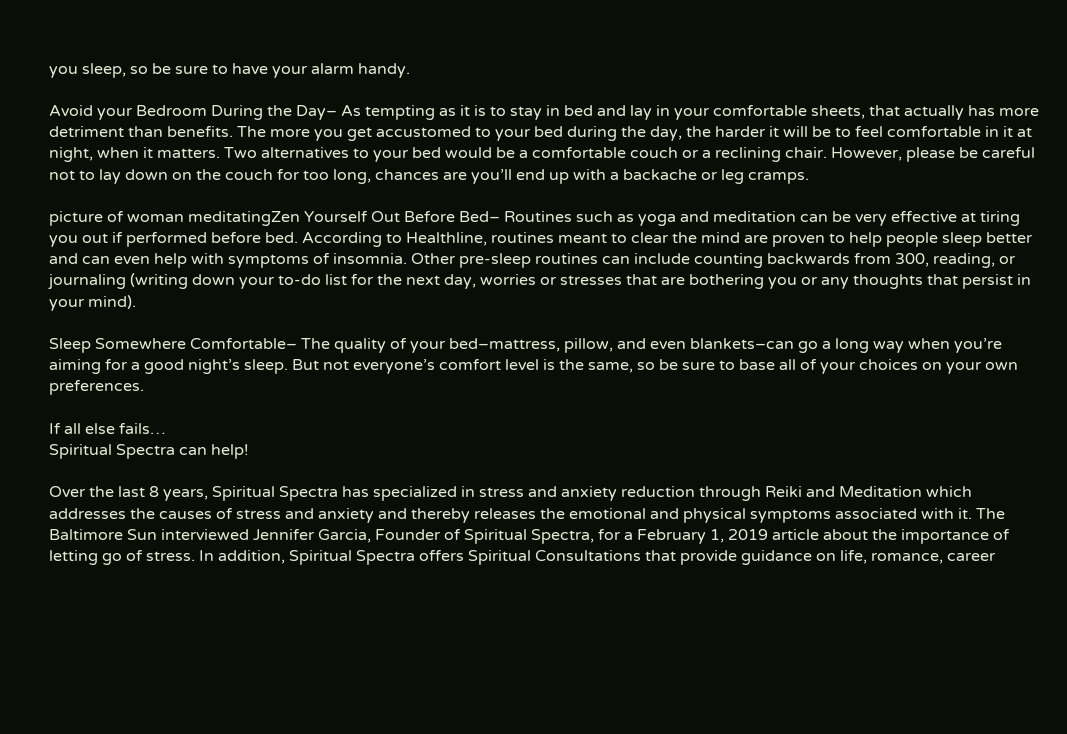you sleep, so be sure to have your alarm handy.

Avoid your Bedroom During the Day– As tempting as it is to stay in bed and lay in your comfortable sheets, that actually has more detriment than benefits. The more you get accustomed to your bed during the day, the harder it will be to feel comfortable in it at night, when it matters. Two alternatives to your bed would be a comfortable couch or a reclining chair. However, please be careful not to lay down on the couch for too long, chances are you’ll end up with a backache or leg cramps.

picture of woman meditatingZen Yourself Out Before Bed– Routines such as yoga and meditation can be very effective at tiring you out if performed before bed. According to Healthline, routines meant to clear the mind are proven to help people sleep better and can even help with symptoms of insomnia. Other pre-sleep routines can include counting backwards from 300, reading, or journaling (writing down your to-do list for the next day, worries or stresses that are bothering you or any thoughts that persist in your mind).

Sleep Somewhere Comfortable– The quality of your bed–mattress, pillow, and even blankets–can go a long way when you’re aiming for a good night’s sleep. But not everyone’s comfort level is the same, so be sure to base all of your choices on your own preferences.

If all else fails…
Spiritual Spectra can help!

Over the last 8 years, Spiritual Spectra has specialized in stress and anxiety reduction through Reiki and Meditation which addresses the causes of stress and anxiety and thereby releases the emotional and physical symptoms associated with it. The Baltimore Sun interviewed Jennifer Garcia, Founder of Spiritual Spectra, for a February 1, 2019 article about the importance of letting go of stress. In addition, Spiritual Spectra offers Spiritual Consultations that provide guidance on life, romance, career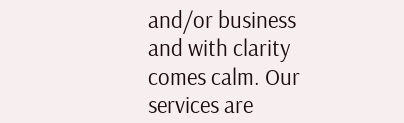and/or business and with clarity comes calm. Our services are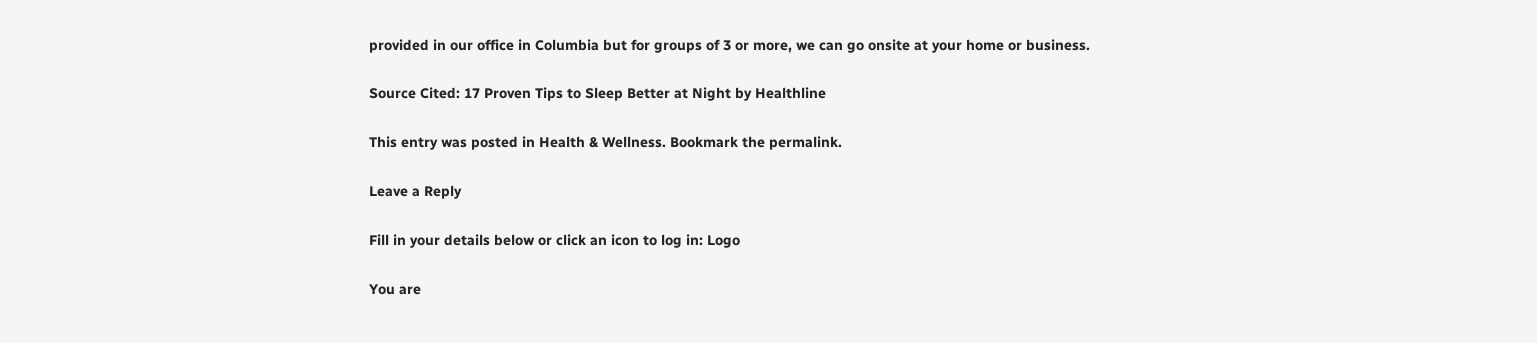provided in our office in Columbia but for groups of 3 or more, we can go onsite at your home or business.

Source Cited: 17 Proven Tips to Sleep Better at Night by Healthline

This entry was posted in Health & Wellness. Bookmark the permalink.

Leave a Reply

Fill in your details below or click an icon to log in: Logo

You are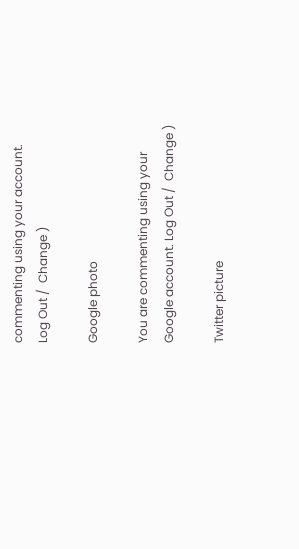commenting using your account. Log Out /  Change )

Google photo

You are commenting using your Google account. Log Out /  Change )

Twitter picture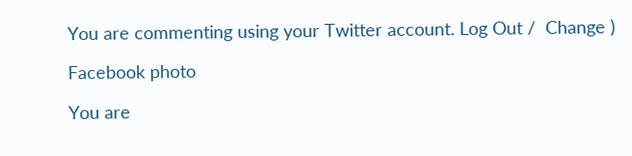You are commenting using your Twitter account. Log Out /  Change )

Facebook photo

You are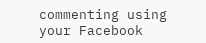commenting using your Facebook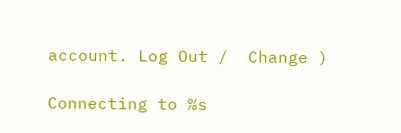account. Log Out /  Change )

Connecting to %s